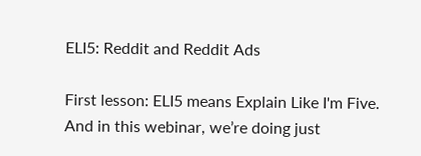ELI5: Reddit and Reddit Ads

First lesson: ELI5 means Explain Like I'm Five. And in this webinar, we’re doing just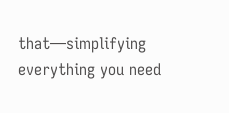that—simplifying everything you need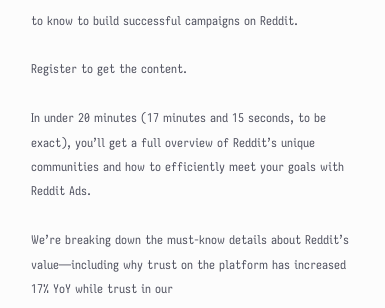to know to build successful campaigns on Reddit.

Register to get the content.

In under 20 minutes (17 minutes and 15 seconds, to be exact), you’ll get a full overview of Reddit’s unique communities and how to efficiently meet your goals with Reddit Ads.

We’re breaking down the must-know details about Reddit’s value—including why trust on the platform has increased 17% YoY while trust in our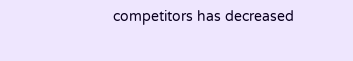competitors has decreased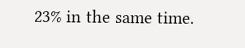23% in the same time.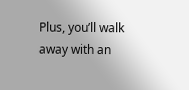Plus, you’ll walk away with an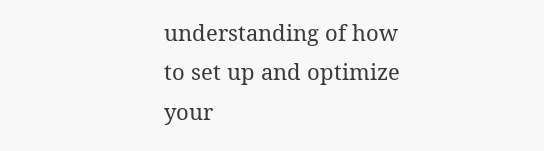understanding of how to set up and optimize your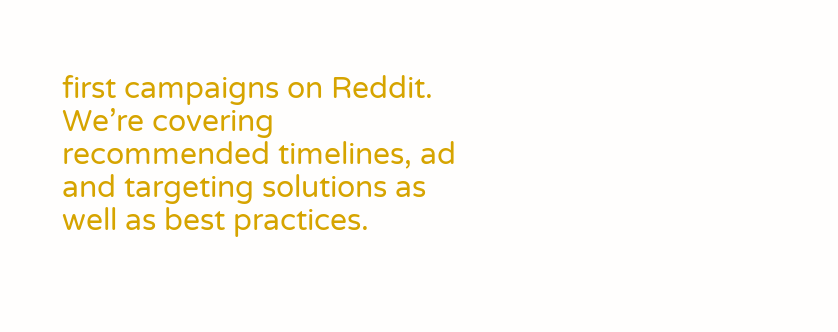first campaigns on Reddit. We’re covering recommended timelines, ad and targeting solutions as well as best practices.